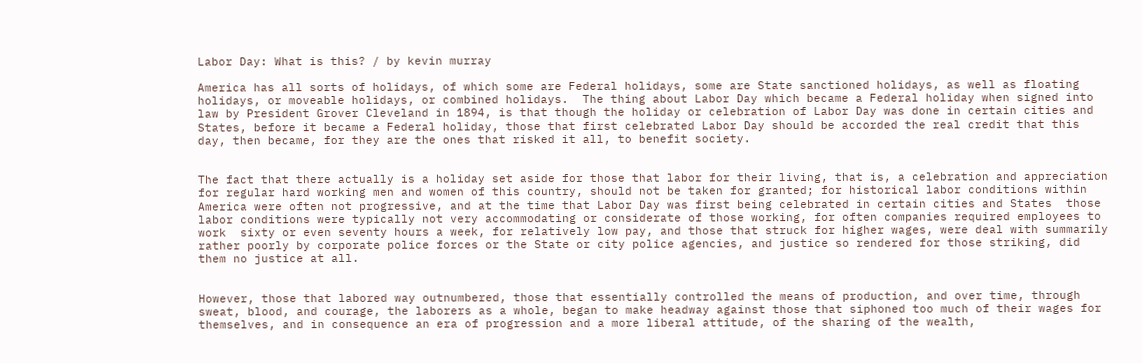Labor Day: What is this? / by kevin murray

America has all sorts of holidays, of which some are Federal holidays, some are State sanctioned holidays, as well as floating holidays, or moveable holidays, or combined holidays.  The thing about Labor Day which became a Federal holiday when signed into law by President Grover Cleveland in 1894, is that though the holiday or celebration of Labor Day was done in certain cities and States, before it became a Federal holiday, those that first celebrated Labor Day should be accorded the real credit that this day, then became, for they are the ones that risked it all, to benefit society.


The fact that there actually is a holiday set aside for those that labor for their living, that is, a celebration and appreciation for regular hard working men and women of this country, should not be taken for granted; for historical labor conditions within America were often not progressive, and at the time that Labor Day was first being celebrated in certain cities and States  those labor conditions were typically not very accommodating or considerate of those working, for often companies required employees to work  sixty or even seventy hours a week, for relatively low pay, and those that struck for higher wages, were deal with summarily rather poorly by corporate police forces or the State or city police agencies, and justice so rendered for those striking, did them no justice at all.


However, those that labored way outnumbered, those that essentially controlled the means of production, and over time, through sweat, blood, and courage, the laborers as a whole, began to make headway against those that siphoned too much of their wages for themselves, and in consequence an era of progression and a more liberal attitude, of the sharing of the wealth,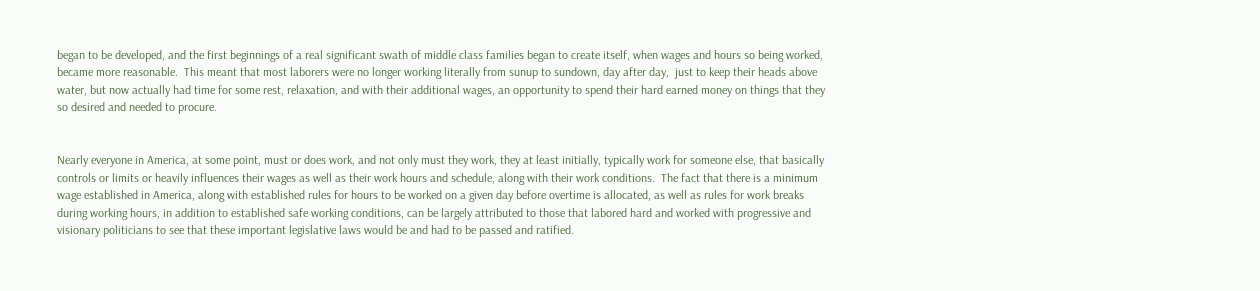began to be developed, and the first beginnings of a real significant swath of middle class families began to create itself, when wages and hours so being worked, became more reasonable.  This meant that most laborers were no longer working literally from sunup to sundown, day after day,  just to keep their heads above water, but now actually had time for some rest, relaxation, and with their additional wages, an opportunity to spend their hard earned money on things that they so desired and needed to procure.


Nearly everyone in America, at some point, must or does work, and not only must they work, they at least initially, typically work for someone else, that basically controls or limits or heavily influences their wages as well as their work hours and schedule, along with their work conditions.  The fact that there is a minimum wage established in America, along with established rules for hours to be worked on a given day before overtime is allocated, as well as rules for work breaks during working hours, in addition to established safe working conditions, can be largely attributed to those that labored hard and worked with progressive and visionary politicians to see that these important legislative laws would be and had to be passed and ratified.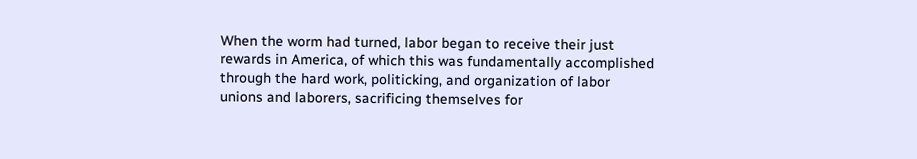When the worm had turned, labor began to receive their just rewards in America, of which this was fundamentally accomplished through the hard work, politicking, and organization of labor unions and laborers, sacrificing themselves for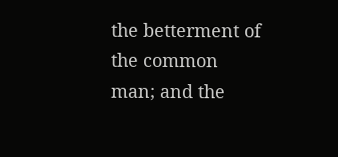the betterment of the common man; and the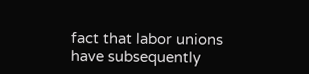fact that labor unions have subsequently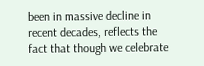been in massive decline in recent decades, reflects the fact that though we celebrate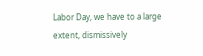Labor Day, we have to a large extent, dismissively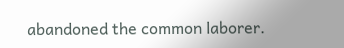abandoned the common laborer.